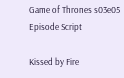Game of Thrones s03e05 Episode Script

Kissed by Fire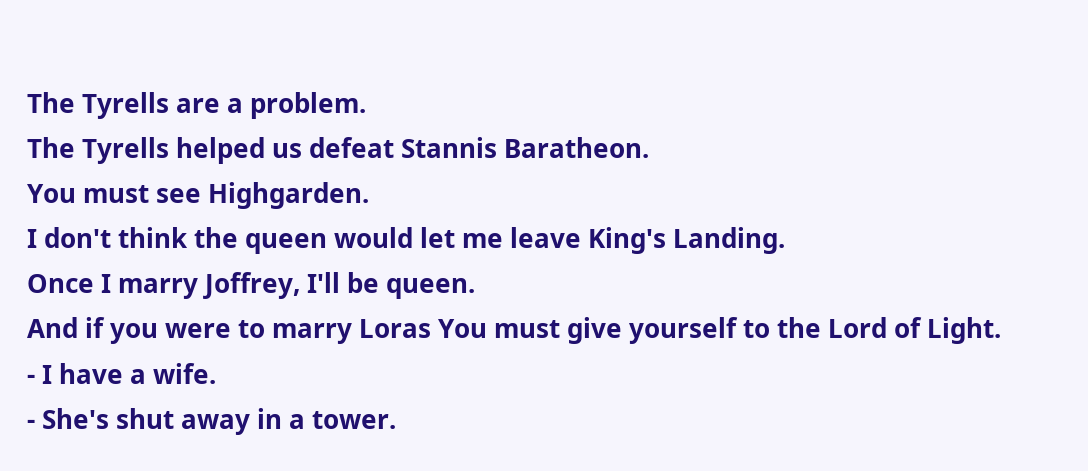The Tyrells are a problem.
The Tyrells helped us defeat Stannis Baratheon.
You must see Highgarden.
I don't think the queen would let me leave King's Landing.
Once I marry Joffrey, I'll be queen.
And if you were to marry Loras You must give yourself to the Lord of Light.
- I have a wife.
- She's shut away in a tower.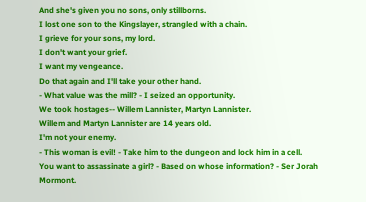And she's given you no sons, only stillborns.
I lost one son to the Kingslayer, strangled with a chain.
I grieve for your sons, my lord.
I don't want your grief.
I want my vengeance.
Do that again and I'll take your other hand.
- What value was the mill? - I seized an opportunity.
We took hostages-- Willem Lannister, Martyn Lannister.
Willem and Martyn Lannister are 14 years old.
I'm not your enemy.
- This woman is evil! - Take him to the dungeon and lock him in a cell.
You want to assassinate a girl? - Based on whose information? - Ser Jorah Mormont.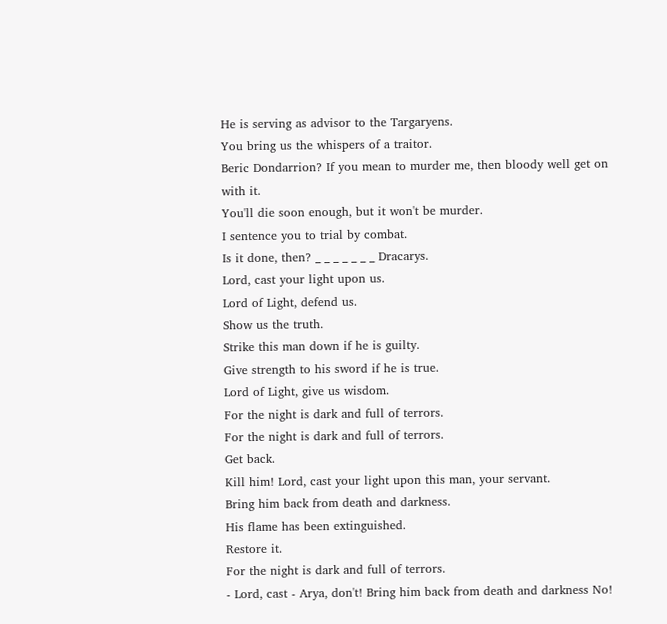He is serving as advisor to the Targaryens.
You bring us the whispers of a traitor.
Beric Dondarrion? If you mean to murder me, then bloody well get on with it.
You'll die soon enough, but it won't be murder.
I sentence you to trial by combat.
Is it done, then? _ _ _ _ _ _ _ Dracarys.
Lord, cast your light upon us.
Lord of Light, defend us.
Show us the truth.
Strike this man down if he is guilty.
Give strength to his sword if he is true.
Lord of Light, give us wisdom.
For the night is dark and full of terrors.
For the night is dark and full of terrors.
Get back.
Kill him! Lord, cast your light upon this man, your servant.
Bring him back from death and darkness.
His flame has been extinguished.
Restore it.
For the night is dark and full of terrors.
- Lord, cast - Arya, don't! Bring him back from death and darkness No!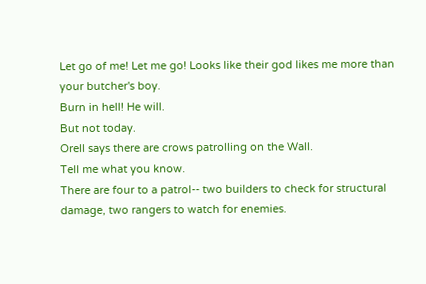Let go of me! Let me go! Looks like their god likes me more than your butcher's boy.
Burn in hell! He will.
But not today.
Orell says there are crows patrolling on the Wall.
Tell me what you know.
There are four to a patrol-- two builders to check for structural damage, two rangers to watch for enemies.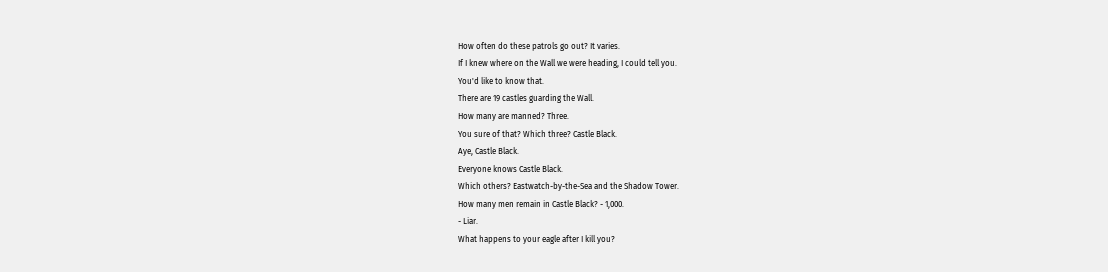How often do these patrols go out? It varies.
If I knew where on the Wall we were heading, I could tell you.
You'd like to know that.
There are 19 castles guarding the Wall.
How many are manned? Three.
You sure of that? Which three? Castle Black.
Aye, Castle Black.
Everyone knows Castle Black.
Which others? Eastwatch-by-the-Sea and the Shadow Tower.
How many men remain in Castle Black? - 1,000.
- Liar.
What happens to your eagle after I kill you?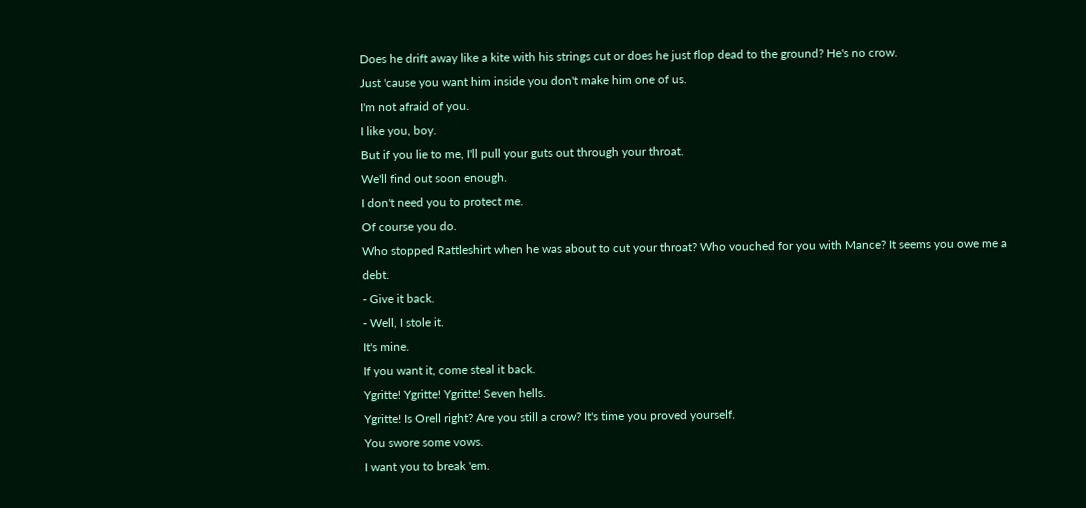Does he drift away like a kite with his strings cut or does he just flop dead to the ground? He's no crow.
Just 'cause you want him inside you don't make him one of us.
I'm not afraid of you.
I like you, boy.
But if you lie to me, I'll pull your guts out through your throat.
We'll find out soon enough.
I don't need you to protect me.
Of course you do.
Who stopped Rattleshirt when he was about to cut your throat? Who vouched for you with Mance? It seems you owe me a debt.
- Give it back.
- Well, I stole it.
It's mine.
If you want it, come steal it back.
Ygritte! Ygritte! Ygritte! Seven hells.
Ygritte! Is Orell right? Are you still a crow? It's time you proved yourself.
You swore some vows.
I want you to break 'em.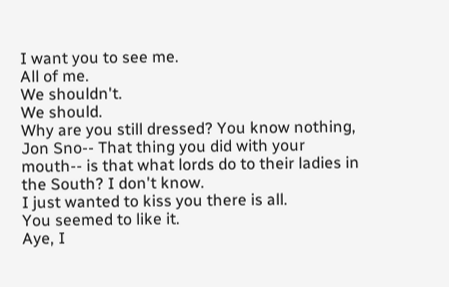I want you to see me.
All of me.
We shouldn't.
We should.
Why are you still dressed? You know nothing, Jon Sno-- That thing you did with your mouth-- is that what lords do to their ladies in the South? I don't know.
I just wanted to kiss you there is all.
You seemed to like it.
Aye, I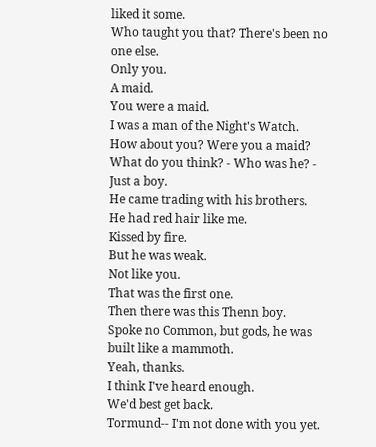liked it some.
Who taught you that? There's been no one else.
Only you.
A maid.
You were a maid.
I was a man of the Night's Watch.
How about you? Were you a maid? What do you think? - Who was he? - Just a boy.
He came trading with his brothers.
He had red hair like me.
Kissed by fire.
But he was weak.
Not like you.
That was the first one.
Then there was this Thenn boy.
Spoke no Common, but gods, he was built like a mammoth.
Yeah, thanks.
I think I've heard enough.
We'd best get back.
Tormund-- I'm not done with you yet.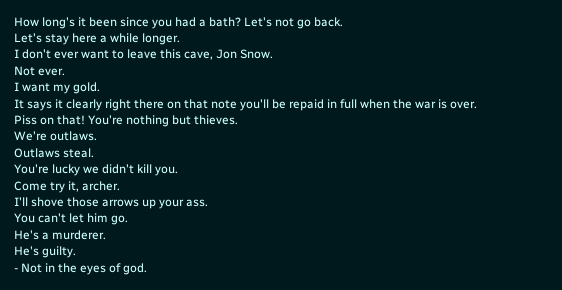How long's it been since you had a bath? Let's not go back.
Let's stay here a while longer.
I don't ever want to leave this cave, Jon Snow.
Not ever.
I want my gold.
It says it clearly right there on that note you'll be repaid in full when the war is over.
Piss on that! You're nothing but thieves.
We're outlaws.
Outlaws steal.
You're lucky we didn't kill you.
Come try it, archer.
I'll shove those arrows up your ass.
You can't let him go.
He's a murderer.
He's guilty.
- Not in the eyes of god.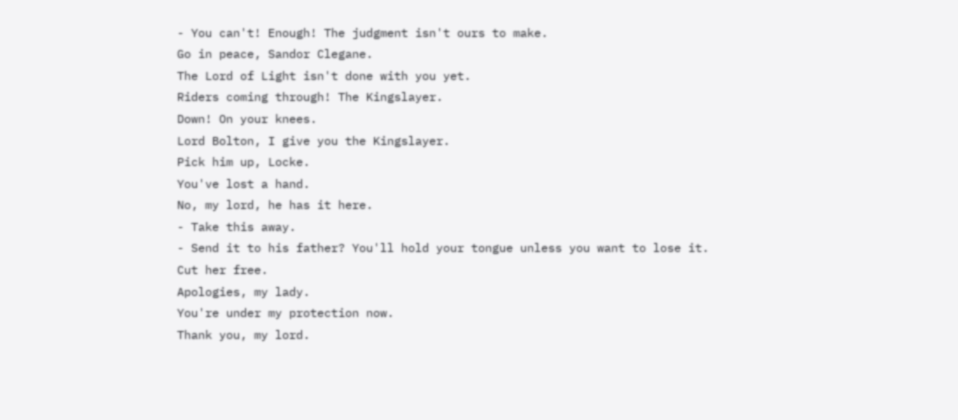- You can't! Enough! The judgment isn't ours to make.
Go in peace, Sandor Clegane.
The Lord of Light isn't done with you yet.
Riders coming through! The Kingslayer.
Down! On your knees.
Lord Bolton, I give you the Kingslayer.
Pick him up, Locke.
You've lost a hand.
No, my lord, he has it here.
- Take this away.
- Send it to his father? You'll hold your tongue unless you want to lose it.
Cut her free.
Apologies, my lady.
You're under my protection now.
Thank you, my lord.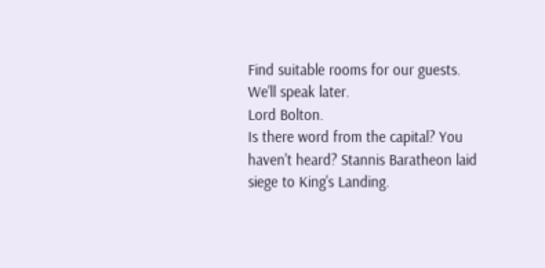Find suitable rooms for our guests.
We'll speak later.
Lord Bolton.
Is there word from the capital? You haven't heard? Stannis Baratheon laid siege to King's Landing.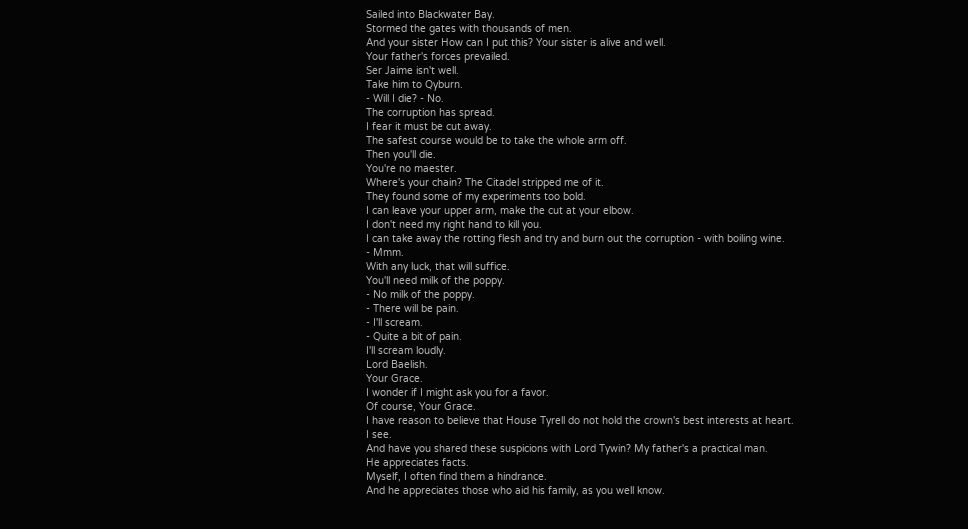Sailed into Blackwater Bay.
Stormed the gates with thousands of men.
And your sister How can I put this? Your sister is alive and well.
Your father's forces prevailed.
Ser Jaime isn't well.
Take him to Qyburn.
- Will I die? - No.
The corruption has spread.
I fear it must be cut away.
The safest course would be to take the whole arm off.
Then you'll die.
You're no maester.
Where's your chain? The Citadel stripped me of it.
They found some of my experiments too bold.
I can leave your upper arm, make the cut at your elbow.
I don't need my right hand to kill you.
I can take away the rotting flesh and try and burn out the corruption - with boiling wine.
- Mmm.
With any luck, that will suffice.
You'll need milk of the poppy.
- No milk of the poppy.
- There will be pain.
- I'll scream.
- Quite a bit of pain.
I'll scream loudly.
Lord Baelish.
Your Grace.
I wonder if I might ask you for a favor.
Of course, Your Grace.
I have reason to believe that House Tyrell do not hold the crown's best interests at heart.
I see.
And have you shared these suspicions with Lord Tywin? My father's a practical man.
He appreciates facts.
Myself, I often find them a hindrance.
And he appreciates those who aid his family, as you well know.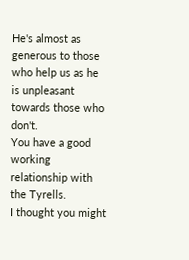He's almost as generous to those who help us as he is unpleasant towards those who don't.
You have a good working relationship with the Tyrells.
I thought you might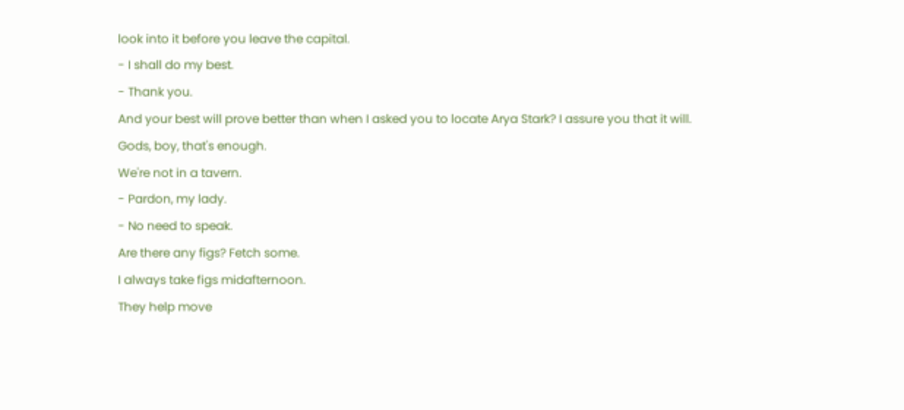look into it before you leave the capital.
- I shall do my best.
- Thank you.
And your best will prove better than when I asked you to locate Arya Stark? I assure you that it will.
Gods, boy, that's enough.
We're not in a tavern.
- Pardon, my lady.
- No need to speak.
Are there any figs? Fetch some.
I always take figs midafternoon.
They help move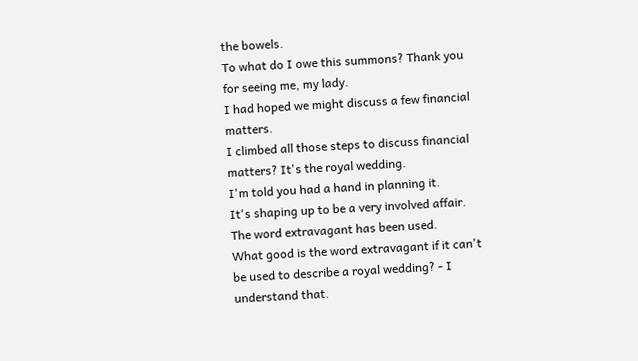the bowels.
To what do I owe this summons? Thank you for seeing me, my lady.
I had hoped we might discuss a few financial matters.
I climbed all those steps to discuss financial matters? It's the royal wedding.
I'm told you had a hand in planning it.
It's shaping up to be a very involved affair.
The word extravagant has been used.
What good is the word extravagant if it can't be used to describe a royal wedding? - I understand that.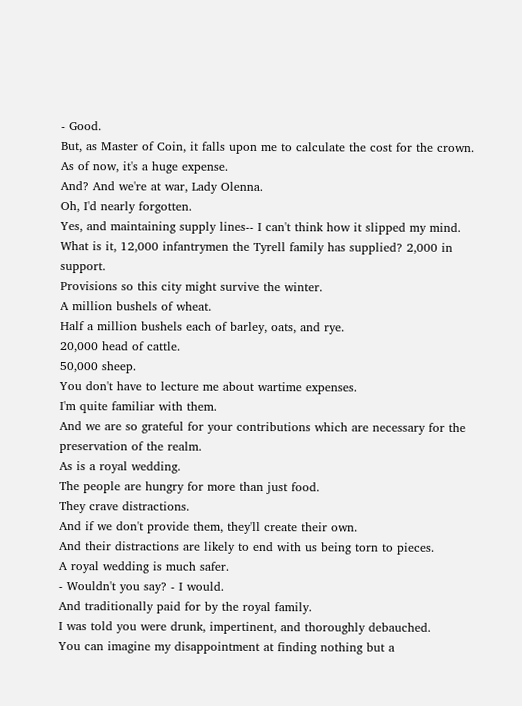- Good.
But, as Master of Coin, it falls upon me to calculate the cost for the crown.
As of now, it's a huge expense.
And? And we're at war, Lady Olenna.
Oh, I'd nearly forgotten.
Yes, and maintaining supply lines-- I can't think how it slipped my mind.
What is it, 12,000 infantrymen the Tyrell family has supplied? 2,000 in support.
Provisions so this city might survive the winter.
A million bushels of wheat.
Half a million bushels each of barley, oats, and rye.
20,000 head of cattle.
50,000 sheep.
You don't have to lecture me about wartime expenses.
I'm quite familiar with them.
And we are so grateful for your contributions which are necessary for the preservation of the realm.
As is a royal wedding.
The people are hungry for more than just food.
They crave distractions.
And if we don't provide them, they'll create their own.
And their distractions are likely to end with us being torn to pieces.
A royal wedding is much safer.
- Wouldn't you say? - I would.
And traditionally paid for by the royal family.
I was told you were drunk, impertinent, and thoroughly debauched.
You can imagine my disappointment at finding nothing but a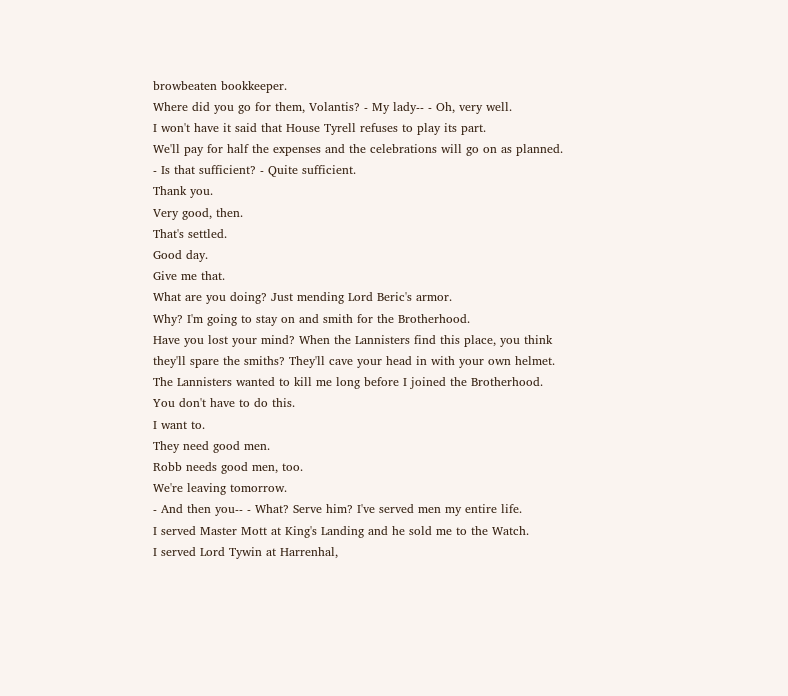browbeaten bookkeeper.
Where did you go for them, Volantis? - My lady-- - Oh, very well.
I won't have it said that House Tyrell refuses to play its part.
We'll pay for half the expenses and the celebrations will go on as planned.
- Is that sufficient? - Quite sufficient.
Thank you.
Very good, then.
That's settled.
Good day.
Give me that.
What are you doing? Just mending Lord Beric's armor.
Why? I'm going to stay on and smith for the Brotherhood.
Have you lost your mind? When the Lannisters find this place, you think they'll spare the smiths? They'll cave your head in with your own helmet.
The Lannisters wanted to kill me long before I joined the Brotherhood.
You don't have to do this.
I want to.
They need good men.
Robb needs good men, too.
We're leaving tomorrow.
- And then you-- - What? Serve him? I've served men my entire life.
I served Master Mott at King's Landing and he sold me to the Watch.
I served Lord Tywin at Harrenhal,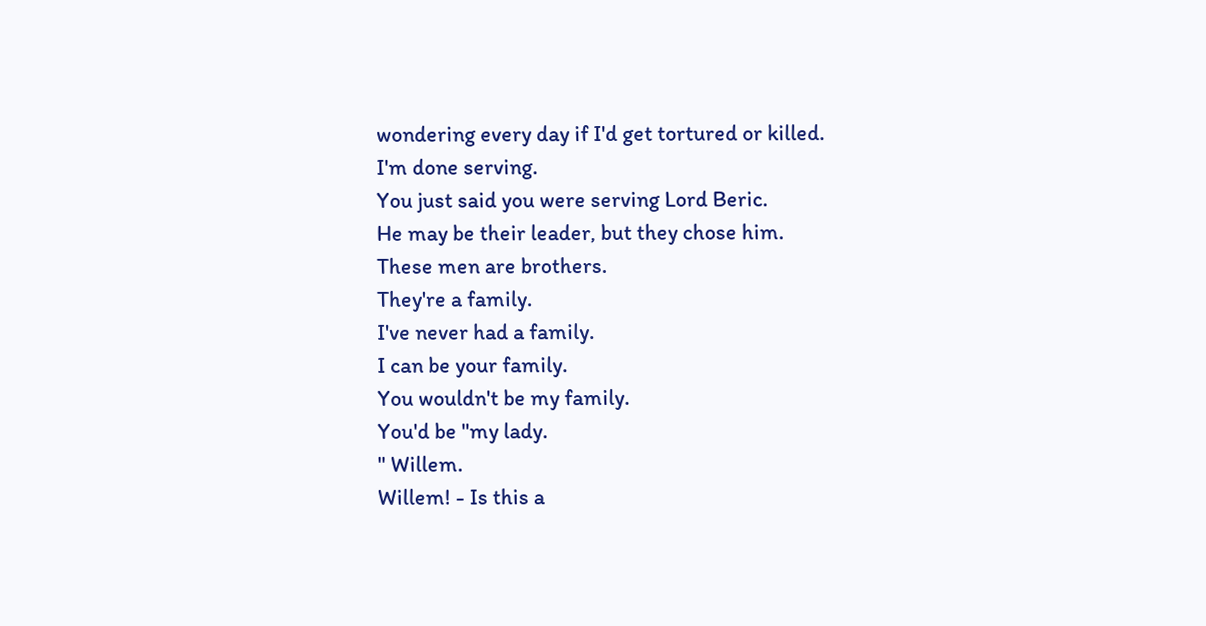wondering every day if I'd get tortured or killed.
I'm done serving.
You just said you were serving Lord Beric.
He may be their leader, but they chose him.
These men are brothers.
They're a family.
I've never had a family.
I can be your family.
You wouldn't be my family.
You'd be "my lady.
" Willem.
Willem! - Is this a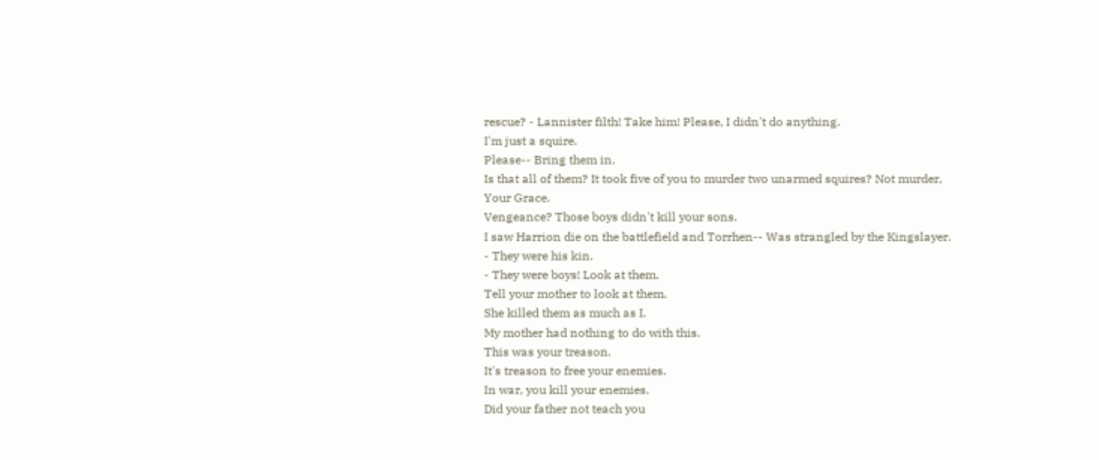rescue? - Lannister filth! Take him! Please, I didn't do anything.
I'm just a squire.
Please-- Bring them in.
Is that all of them? It took five of you to murder two unarmed squires? Not murder, Your Grace.
Vengeance? Those boys didn't kill your sons.
I saw Harrion die on the battlefield and Torrhen-- Was strangled by the Kingslayer.
- They were his kin.
- They were boys! Look at them.
Tell your mother to look at them.
She killed them as much as I.
My mother had nothing to do with this.
This was your treason.
It's treason to free your enemies.
In war, you kill your enemies.
Did your father not teach you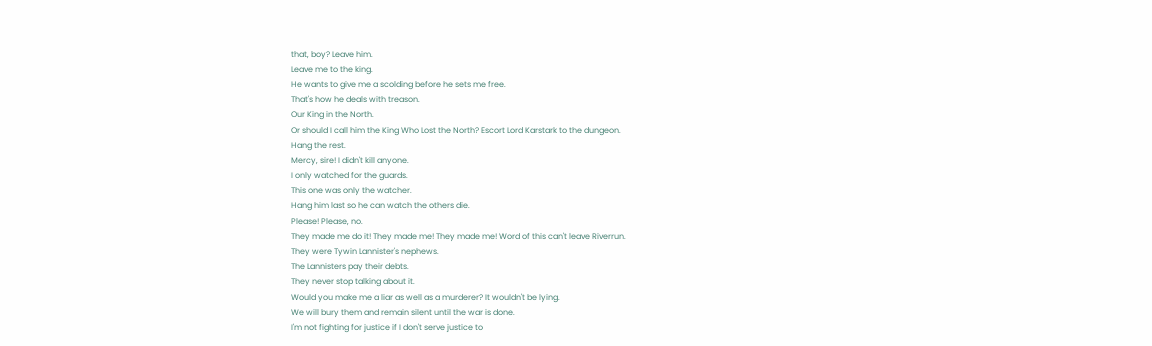that, boy? Leave him.
Leave me to the king.
He wants to give me a scolding before he sets me free.
That's how he deals with treason.
Our King in the North.
Or should I call him the King Who Lost the North? Escort Lord Karstark to the dungeon.
Hang the rest.
Mercy, sire! I didn't kill anyone.
I only watched for the guards.
This one was only the watcher.
Hang him last so he can watch the others die.
Please! Please, no.
They made me do it! They made me! They made me! Word of this can't leave Riverrun.
They were Tywin Lannister's nephews.
The Lannisters pay their debts.
They never stop talking about it.
Would you make me a liar as well as a murderer? It wouldn't be lying.
We will bury them and remain silent until the war is done.
I'm not fighting for justice if I don't serve justice to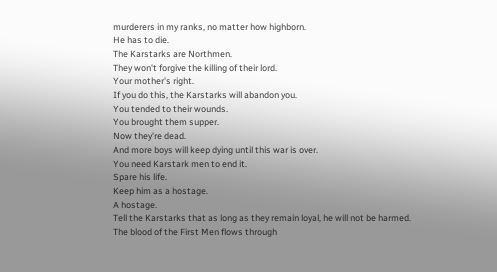murderers in my ranks, no matter how highborn.
He has to die.
The Karstarks are Northmen.
They won't forgive the killing of their lord.
Your mother's right.
If you do this, the Karstarks will abandon you.
You tended to their wounds.
You brought them supper.
Now they're dead.
And more boys will keep dying until this war is over.
You need Karstark men to end it.
Spare his life.
Keep him as a hostage.
A hostage.
Tell the Karstarks that as long as they remain loyal, he will not be harmed.
The blood of the First Men flows through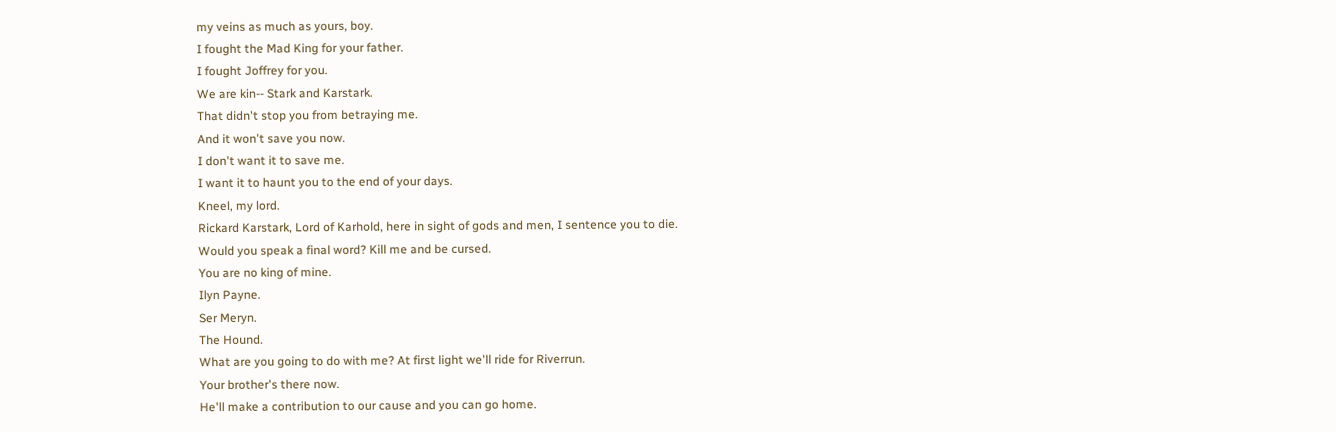my veins as much as yours, boy.
I fought the Mad King for your father.
I fought Joffrey for you.
We are kin-- Stark and Karstark.
That didn't stop you from betraying me.
And it won't save you now.
I don't want it to save me.
I want it to haunt you to the end of your days.
Kneel, my lord.
Rickard Karstark, Lord of Karhold, here in sight of gods and men, I sentence you to die.
Would you speak a final word? Kill me and be cursed.
You are no king of mine.
Ilyn Payne.
Ser Meryn.
The Hound.
What are you going to do with me? At first light we'll ride for Riverrun.
Your brother's there now.
He'll make a contribution to our cause and you can go home.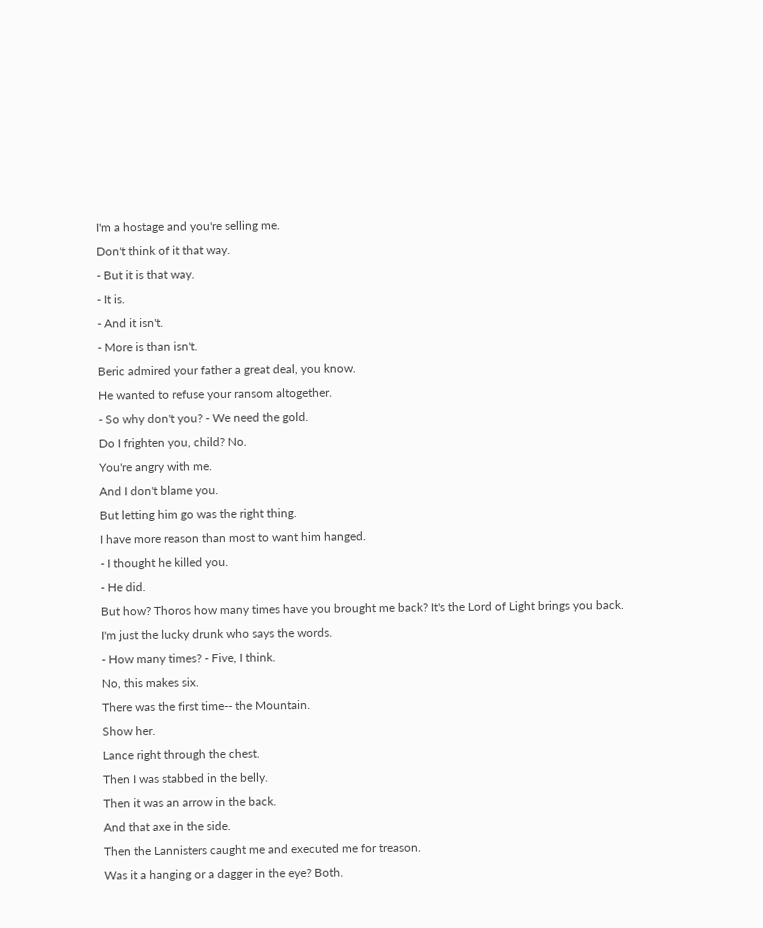I'm a hostage and you're selling me.
Don't think of it that way.
- But it is that way.
- It is.
- And it isn't.
- More is than isn't.
Beric admired your father a great deal, you know.
He wanted to refuse your ransom altogether.
- So why don't you? - We need the gold.
Do I frighten you, child? No.
You're angry with me.
And I don't blame you.
But letting him go was the right thing.
I have more reason than most to want him hanged.
- I thought he killed you.
- He did.
But how? Thoros how many times have you brought me back? It's the Lord of Light brings you back.
I'm just the lucky drunk who says the words.
- How many times? - Five, I think.
No, this makes six.
There was the first time-- the Mountain.
Show her.
Lance right through the chest.
Then I was stabbed in the belly.
Then it was an arrow in the back.
And that axe in the side.
Then the Lannisters caught me and executed me for treason.
Was it a hanging or a dagger in the eye? Both.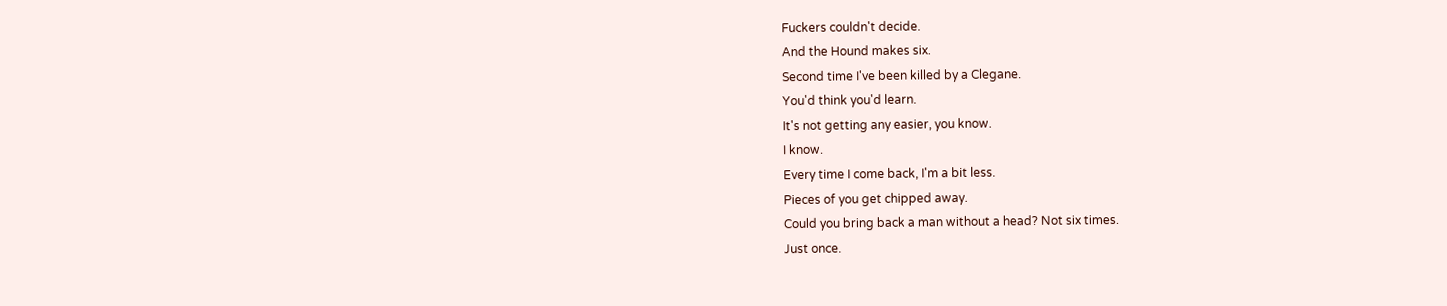Fuckers couldn't decide.
And the Hound makes six.
Second time I've been killed by a Clegane.
You'd think you'd learn.
It's not getting any easier, you know.
I know.
Every time I come back, I'm a bit less.
Pieces of you get chipped away.
Could you bring back a man without a head? Not six times.
Just once.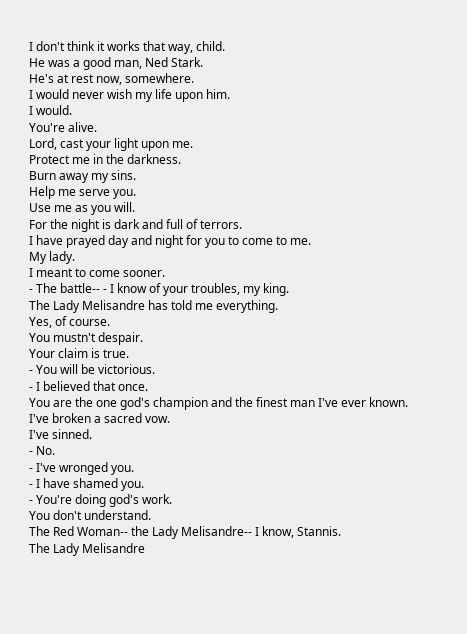I don't think it works that way, child.
He was a good man, Ned Stark.
He's at rest now, somewhere.
I would never wish my life upon him.
I would.
You're alive.
Lord, cast your light upon me.
Protect me in the darkness.
Burn away my sins.
Help me serve you.
Use me as you will.
For the night is dark and full of terrors.
I have prayed day and night for you to come to me.
My lady.
I meant to come sooner.
- The battle-- - I know of your troubles, my king.
The Lady Melisandre has told me everything.
Yes, of course.
You mustn't despair.
Your claim is true.
- You will be victorious.
- I believed that once.
You are the one god's champion and the finest man I've ever known.
I've broken a sacred vow.
I've sinned.
- No.
- I've wronged you.
- I have shamed you.
- You're doing god's work.
You don't understand.
The Red Woman-- the Lady Melisandre-- I know, Stannis.
The Lady Melisandre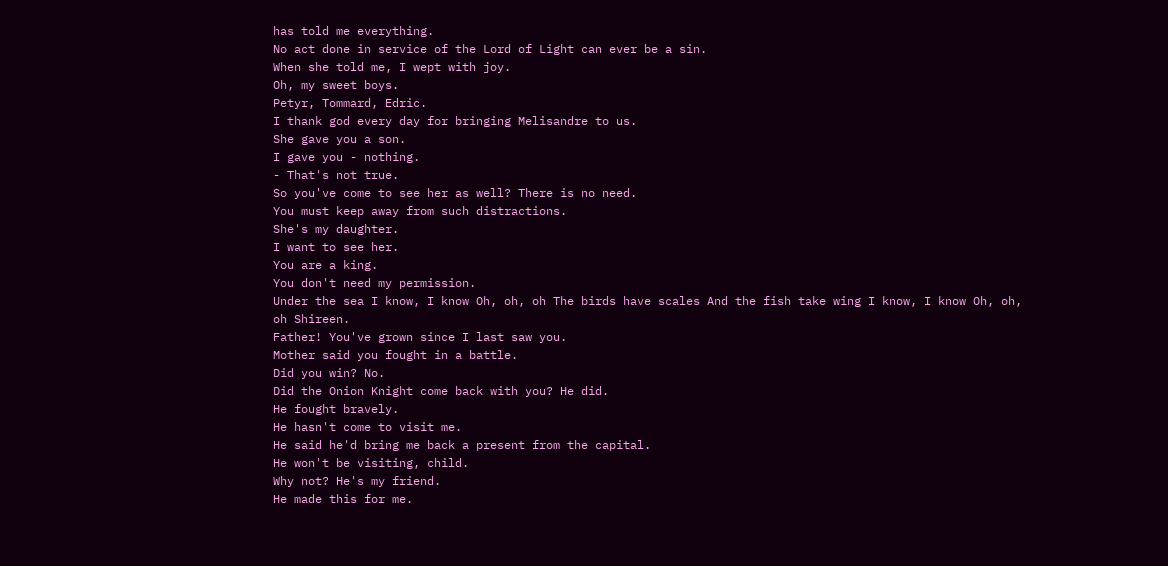has told me everything.
No act done in service of the Lord of Light can ever be a sin.
When she told me, I wept with joy.
Oh, my sweet boys.
Petyr, Tommard, Edric.
I thank god every day for bringing Melisandre to us.
She gave you a son.
I gave you - nothing.
- That's not true.
So you've come to see her as well? There is no need.
You must keep away from such distractions.
She's my daughter.
I want to see her.
You are a king.
You don't need my permission.
Under the sea I know, I know Oh, oh, oh The birds have scales And the fish take wing I know, I know Oh, oh, oh Shireen.
Father! You've grown since I last saw you.
Mother said you fought in a battle.
Did you win? No.
Did the Onion Knight come back with you? He did.
He fought bravely.
He hasn't come to visit me.
He said he'd bring me back a present from the capital.
He won't be visiting, child.
Why not? He's my friend.
He made this for me.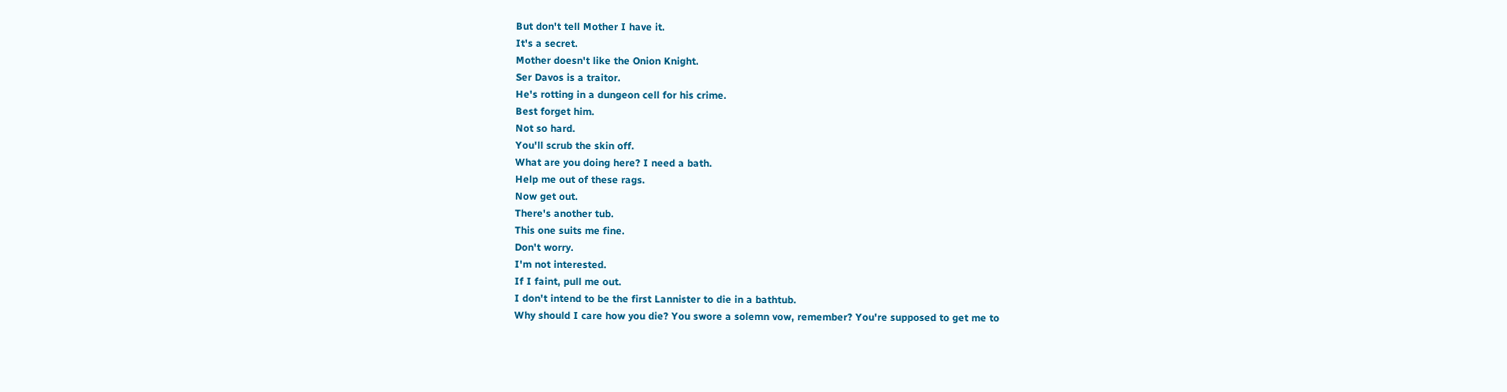But don't tell Mother I have it.
It's a secret.
Mother doesn't like the Onion Knight.
Ser Davos is a traitor.
He's rotting in a dungeon cell for his crime.
Best forget him.
Not so hard.
You'll scrub the skin off.
What are you doing here? I need a bath.
Help me out of these rags.
Now get out.
There's another tub.
This one suits me fine.
Don't worry.
I'm not interested.
If I faint, pull me out.
I don't intend to be the first Lannister to die in a bathtub.
Why should I care how you die? You swore a solemn vow, remember? You're supposed to get me to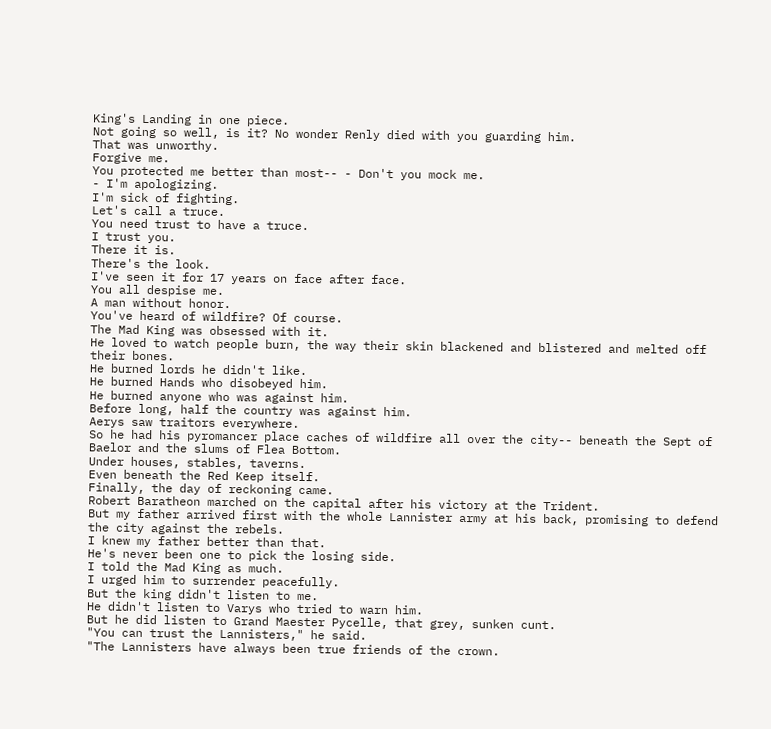King's Landing in one piece.
Not going so well, is it? No wonder Renly died with you guarding him.
That was unworthy.
Forgive me.
You protected me better than most-- - Don't you mock me.
- I'm apologizing.
I'm sick of fighting.
Let's call a truce.
You need trust to have a truce.
I trust you.
There it is.
There's the look.
I've seen it for 17 years on face after face.
You all despise me.
A man without honor.
You've heard of wildfire? Of course.
The Mad King was obsessed with it.
He loved to watch people burn, the way their skin blackened and blistered and melted off their bones.
He burned lords he didn't like.
He burned Hands who disobeyed him.
He burned anyone who was against him.
Before long, half the country was against him.
Aerys saw traitors everywhere.
So he had his pyromancer place caches of wildfire all over the city-- beneath the Sept of Baelor and the slums of Flea Bottom.
Under houses, stables, taverns.
Even beneath the Red Keep itself.
Finally, the day of reckoning came.
Robert Baratheon marched on the capital after his victory at the Trident.
But my father arrived first with the whole Lannister army at his back, promising to defend the city against the rebels.
I knew my father better than that.
He's never been one to pick the losing side.
I told the Mad King as much.
I urged him to surrender peacefully.
But the king didn't listen to me.
He didn't listen to Varys who tried to warn him.
But he did listen to Grand Maester Pycelle, that grey, sunken cunt.
"You can trust the Lannisters," he said.
"The Lannisters have always been true friends of the crown.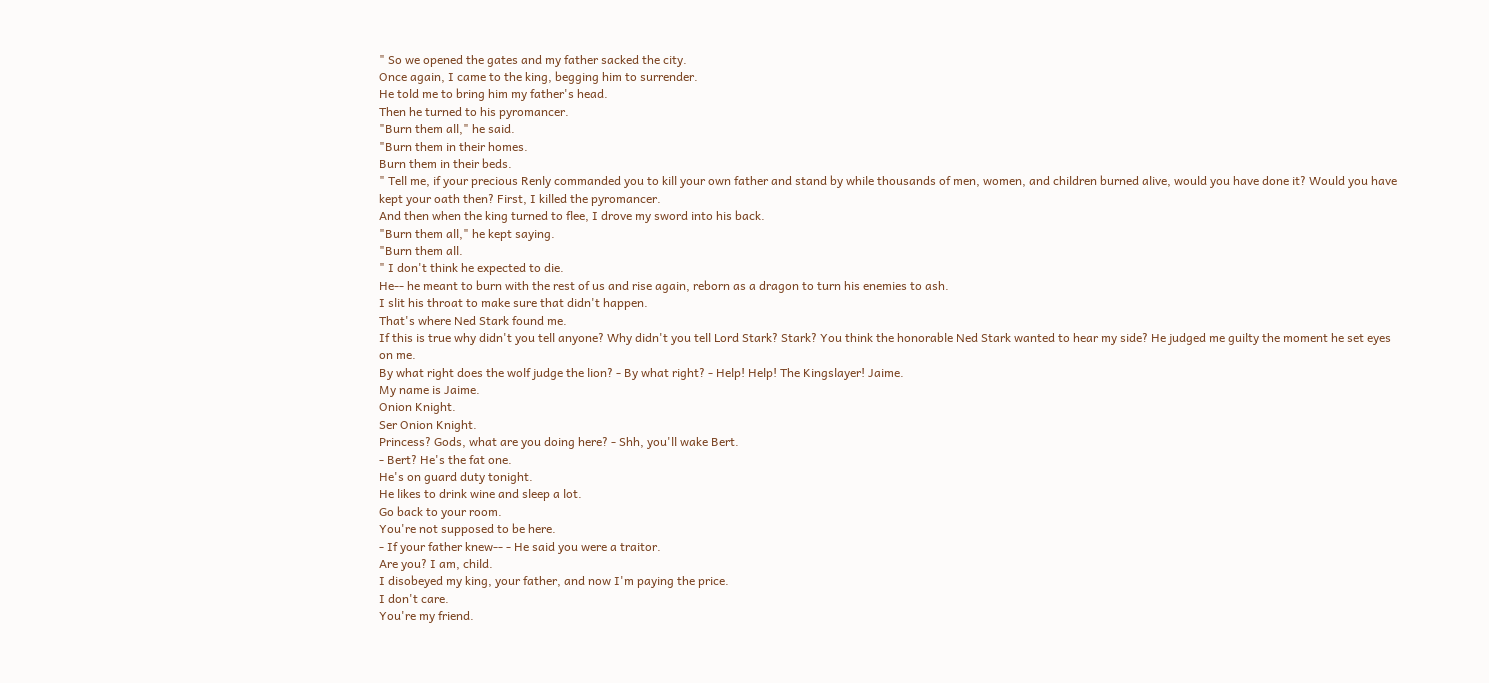" So we opened the gates and my father sacked the city.
Once again, I came to the king, begging him to surrender.
He told me to bring him my father's head.
Then he turned to his pyromancer.
"Burn them all," he said.
"Burn them in their homes.
Burn them in their beds.
" Tell me, if your precious Renly commanded you to kill your own father and stand by while thousands of men, women, and children burned alive, would you have done it? Would you have kept your oath then? First, I killed the pyromancer.
And then when the king turned to flee, I drove my sword into his back.
"Burn them all," he kept saying.
"Burn them all.
" I don't think he expected to die.
He-- he meant to burn with the rest of us and rise again, reborn as a dragon to turn his enemies to ash.
I slit his throat to make sure that didn't happen.
That's where Ned Stark found me.
If this is true why didn't you tell anyone? Why didn't you tell Lord Stark? Stark? You think the honorable Ned Stark wanted to hear my side? He judged me guilty the moment he set eyes on me.
By what right does the wolf judge the lion? - By what right? - Help! Help! The Kingslayer! Jaime.
My name is Jaime.
Onion Knight.
Ser Onion Knight.
Princess? Gods, what are you doing here? - Shh, you'll wake Bert.
- Bert? He's the fat one.
He's on guard duty tonight.
He likes to drink wine and sleep a lot.
Go back to your room.
You're not supposed to be here.
- If your father knew-- - He said you were a traitor.
Are you? I am, child.
I disobeyed my king, your father, and now I'm paying the price.
I don't care.
You're my friend.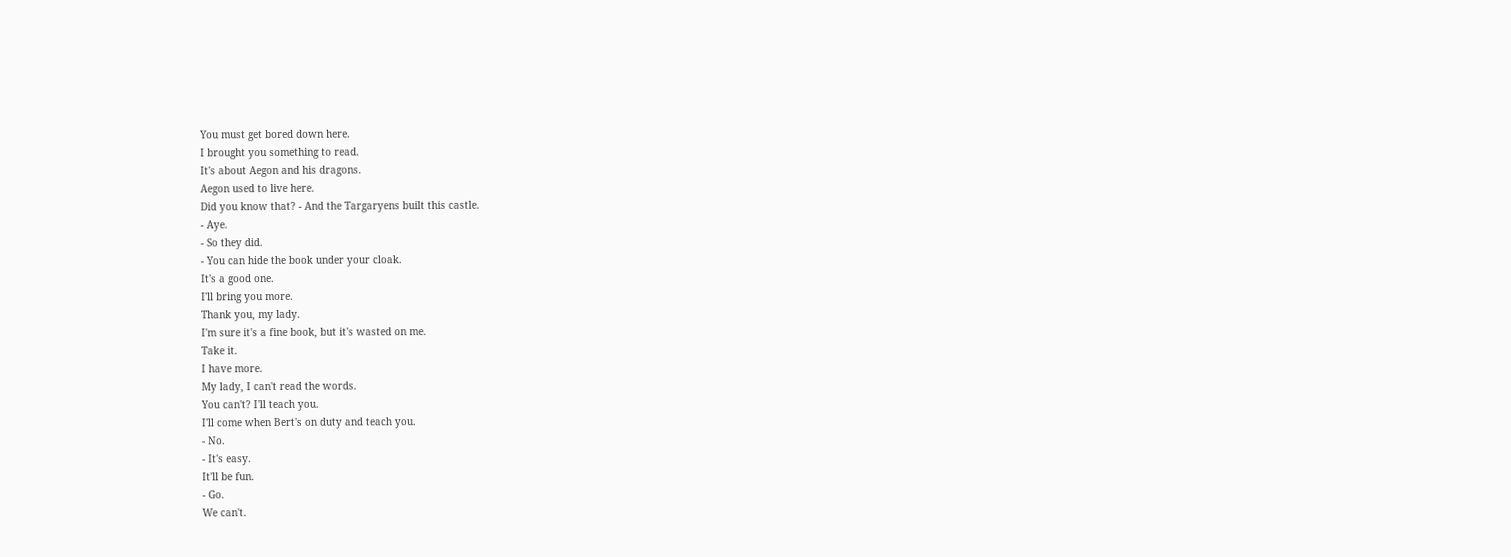You must get bored down here.
I brought you something to read.
It's about Aegon and his dragons.
Aegon used to live here.
Did you know that? - And the Targaryens built this castle.
- Aye.
- So they did.
- You can hide the book under your cloak.
It's a good one.
I'll bring you more.
Thank you, my lady.
I'm sure it's a fine book, but it's wasted on me.
Take it.
I have more.
My lady, I can't read the words.
You can't? I'll teach you.
I'll come when Bert's on duty and teach you.
- No.
- It's easy.
It'll be fun.
- Go.
We can't.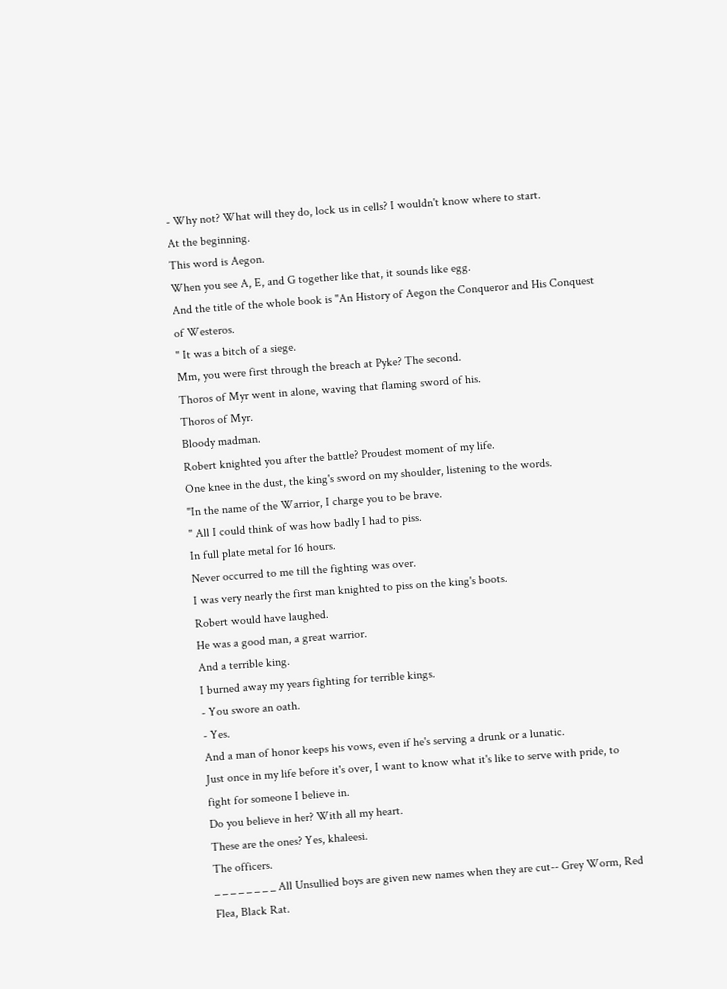- Why not? What will they do, lock us in cells? I wouldn't know where to start.
At the beginning.
This word is Aegon.
When you see A, E, and G together like that, it sounds like egg.
And the title of the whole book is "An History of Aegon the Conqueror and His Conquest of Westeros.
" It was a bitch of a siege.
Mm, you were first through the breach at Pyke? The second.
Thoros of Myr went in alone, waving that flaming sword of his.
Thoros of Myr.
Bloody madman.
Robert knighted you after the battle? Proudest moment of my life.
One knee in the dust, the king's sword on my shoulder, listening to the words.
"In the name of the Warrior, I charge you to be brave.
" All I could think of was how badly I had to piss.
In full plate metal for 16 hours.
Never occurred to me till the fighting was over.
I was very nearly the first man knighted to piss on the king's boots.
Robert would have laughed.
He was a good man, a great warrior.
And a terrible king.
I burned away my years fighting for terrible kings.
- You swore an oath.
- Yes.
And a man of honor keeps his vows, even if he's serving a drunk or a lunatic.
Just once in my life before it's over, I want to know what it's like to serve with pride, to fight for someone I believe in.
Do you believe in her? With all my heart.
These are the ones? Yes, khaleesi.
The officers.
_ _ _ _ _ _ _ _ All Unsullied boys are given new names when they are cut-- Grey Worm, Red Flea, Black Rat.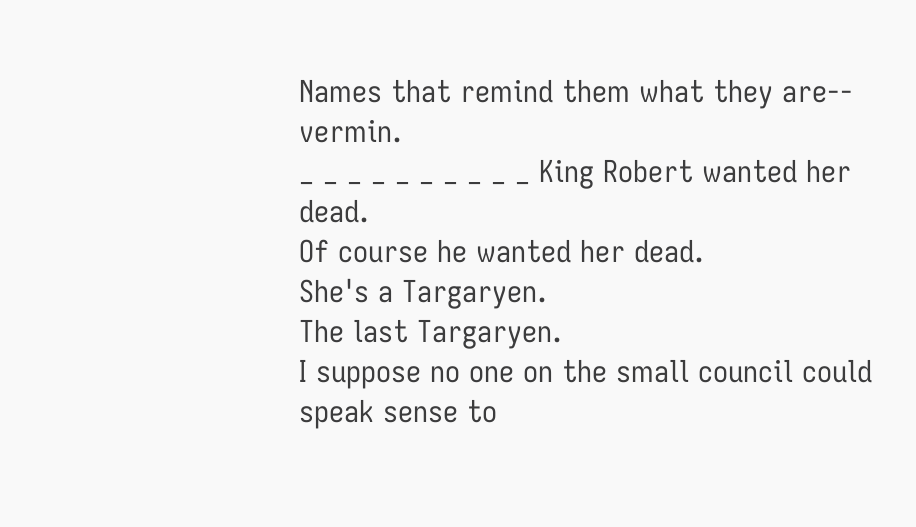Names that remind them what they are-- vermin.
_ _ _ _ _ _ _ _ _ _ King Robert wanted her dead.
Of course he wanted her dead.
She's a Targaryen.
The last Targaryen.
I suppose no one on the small council could speak sense to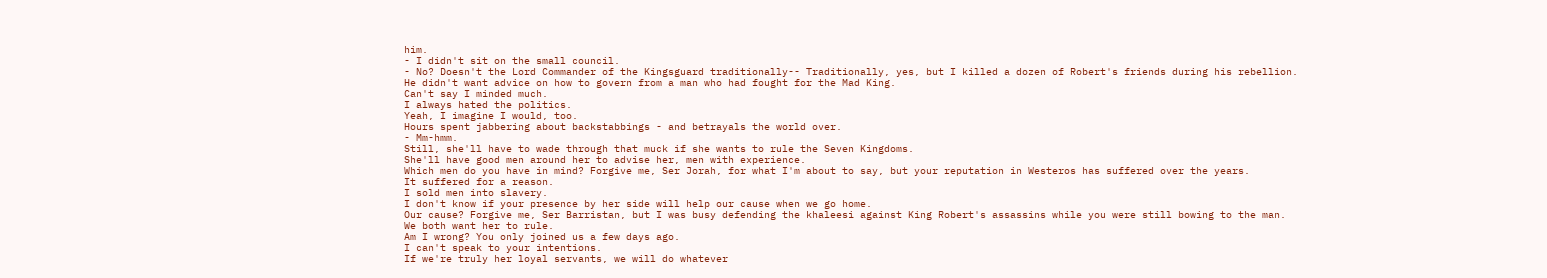him.
- I didn't sit on the small council.
- No? Doesn't the Lord Commander of the Kingsguard traditionally-- Traditionally, yes, but I killed a dozen of Robert's friends during his rebellion.
He didn't want advice on how to govern from a man who had fought for the Mad King.
Can't say I minded much.
I always hated the politics.
Yeah, I imagine I would, too.
Hours spent jabbering about backstabbings - and betrayals the world over.
- Mm-hmm.
Still, she'll have to wade through that muck if she wants to rule the Seven Kingdoms.
She'll have good men around her to advise her, men with experience.
Which men do you have in mind? Forgive me, Ser Jorah, for what I'm about to say, but your reputation in Westeros has suffered over the years.
It suffered for a reason.
I sold men into slavery.
I don't know if your presence by her side will help our cause when we go home.
Our cause? Forgive me, Ser Barristan, but I was busy defending the khaleesi against King Robert's assassins while you were still bowing to the man.
We both want her to rule.
Am I wrong? You only joined us a few days ago.
I can't speak to your intentions.
If we're truly her loyal servants, we will do whatever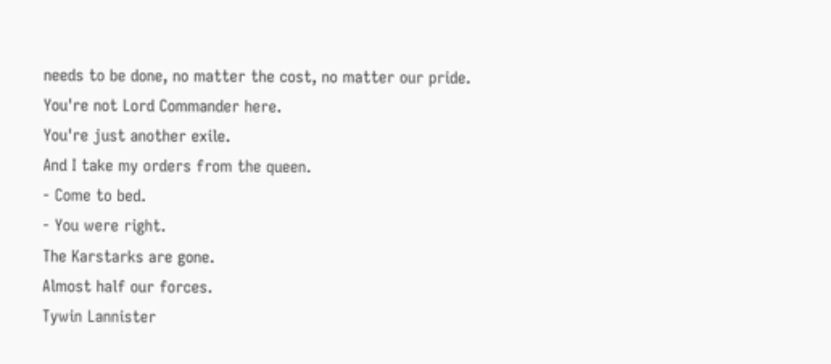needs to be done, no matter the cost, no matter our pride.
You're not Lord Commander here.
You're just another exile.
And I take my orders from the queen.
- Come to bed.
- You were right.
The Karstarks are gone.
Almost half our forces.
Tywin Lannister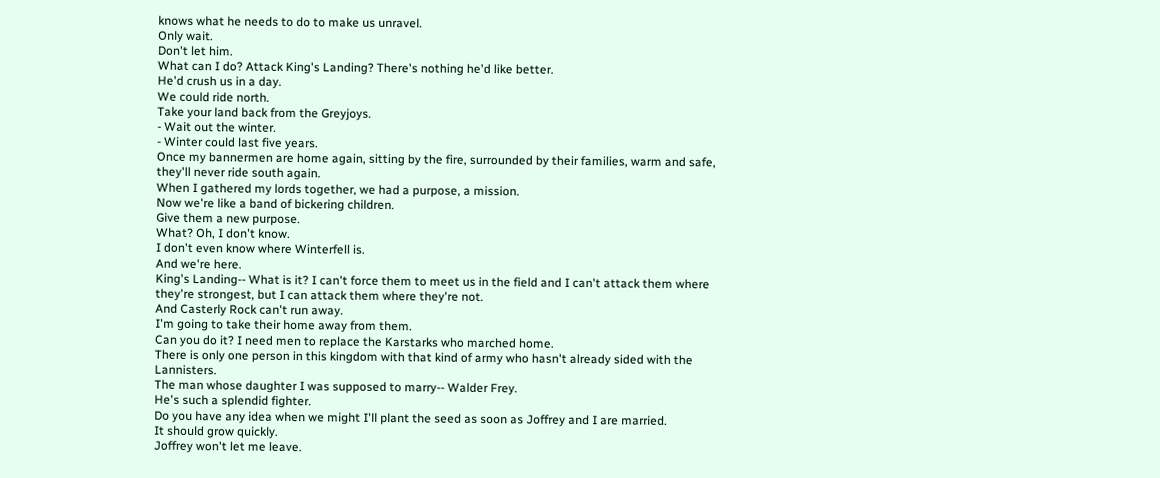knows what he needs to do to make us unravel.
Only wait.
Don't let him.
What can I do? Attack King's Landing? There's nothing he'd like better.
He'd crush us in a day.
We could ride north.
Take your land back from the Greyjoys.
- Wait out the winter.
- Winter could last five years.
Once my bannermen are home again, sitting by the fire, surrounded by their families, warm and safe, they'll never ride south again.
When I gathered my lords together, we had a purpose, a mission.
Now we're like a band of bickering children.
Give them a new purpose.
What? Oh, I don't know.
I don't even know where Winterfell is.
And we're here.
King's Landing-- What is it? I can't force them to meet us in the field and I can't attack them where they're strongest, but I can attack them where they're not.
And Casterly Rock can't run away.
I'm going to take their home away from them.
Can you do it? I need men to replace the Karstarks who marched home.
There is only one person in this kingdom with that kind of army who hasn't already sided with the Lannisters.
The man whose daughter I was supposed to marry-- Walder Frey.
He's such a splendid fighter.
Do you have any idea when we might I'll plant the seed as soon as Joffrey and I are married.
It should grow quickly.
Joffrey won't let me leave.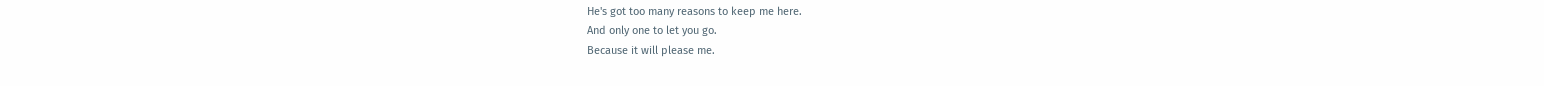He's got too many reasons to keep me here.
And only one to let you go.
Because it will please me.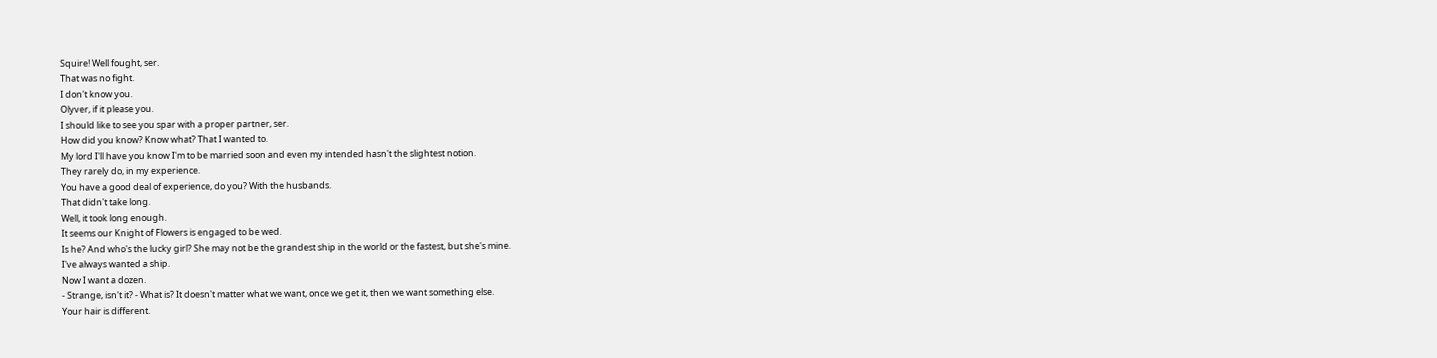Squire! Well fought, ser.
That was no fight.
I don't know you.
Olyver, if it please you.
I should like to see you spar with a proper partner, ser.
How did you know? Know what? That I wanted to.
My lord I'll have you know I'm to be married soon and even my intended hasn't the slightest notion.
They rarely do, in my experience.
You have a good deal of experience, do you? With the husbands.
That didn't take long.
Well, it took long enough.
It seems our Knight of Flowers is engaged to be wed.
Is he? And who's the lucky girl? She may not be the grandest ship in the world or the fastest, but she's mine.
I've always wanted a ship.
Now I want a dozen.
- Strange, isn't it? - What is? It doesn't matter what we want, once we get it, then we want something else.
Your hair is different.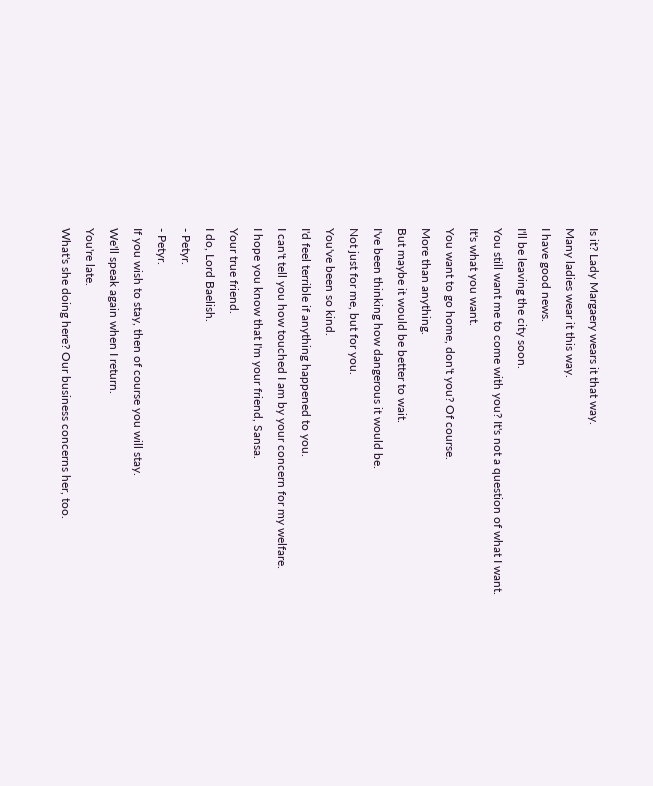Is it? Lady Margaery wears it that way.
Many ladies wear it this way.
I have good news.
I'll be leaving the city soon.
You still want me to come with you? It's not a question of what I want.
It's what you want.
You want to go home, don't you? Of course.
More than anything.
But maybe it would be better to wait.
I've been thinking how dangerous it would be.
Not just for me, but for you.
You've been so kind.
I'd feel terrible if anything happened to you.
I can't tell you how touched I am by your concern for my welfare.
I hope you know that I'm your friend, Sansa.
Your true friend.
I do, Lord Baelish.
- Petyr.
- Petyr.
If you wish to stay, then of course you will stay.
We'll speak again when I return.
You're late.
What's she doing here? Our business concerns her, too.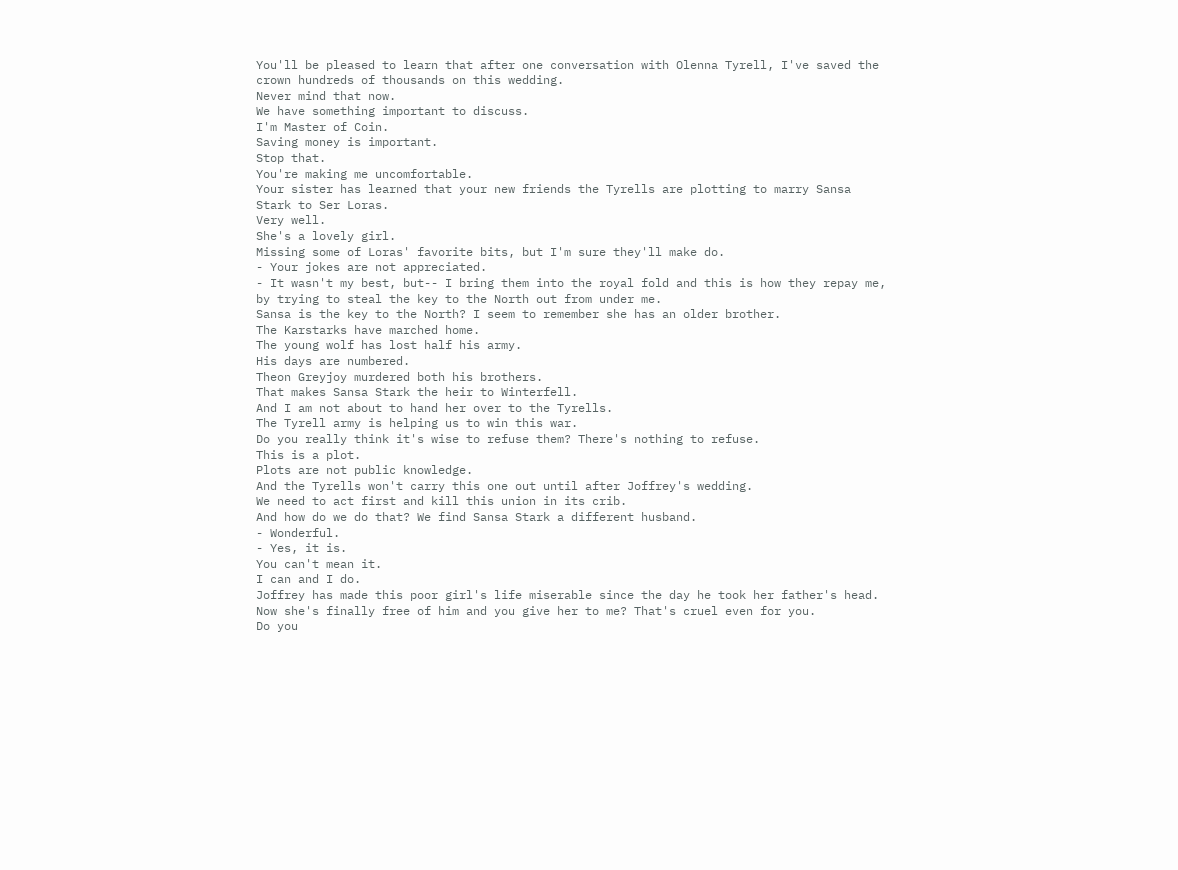You'll be pleased to learn that after one conversation with Olenna Tyrell, I've saved the crown hundreds of thousands on this wedding.
Never mind that now.
We have something important to discuss.
I'm Master of Coin.
Saving money is important.
Stop that.
You're making me uncomfortable.
Your sister has learned that your new friends the Tyrells are plotting to marry Sansa Stark to Ser Loras.
Very well.
She's a lovely girl.
Missing some of Loras' favorite bits, but I'm sure they'll make do.
- Your jokes are not appreciated.
- It wasn't my best, but-- I bring them into the royal fold and this is how they repay me, by trying to steal the key to the North out from under me.
Sansa is the key to the North? I seem to remember she has an older brother.
The Karstarks have marched home.
The young wolf has lost half his army.
His days are numbered.
Theon Greyjoy murdered both his brothers.
That makes Sansa Stark the heir to Winterfell.
And I am not about to hand her over to the Tyrells.
The Tyrell army is helping us to win this war.
Do you really think it's wise to refuse them? There's nothing to refuse.
This is a plot.
Plots are not public knowledge.
And the Tyrells won't carry this one out until after Joffrey's wedding.
We need to act first and kill this union in its crib.
And how do we do that? We find Sansa Stark a different husband.
- Wonderful.
- Yes, it is.
You can't mean it.
I can and I do.
Joffrey has made this poor girl's life miserable since the day he took her father's head.
Now she's finally free of him and you give her to me? That's cruel even for you.
Do you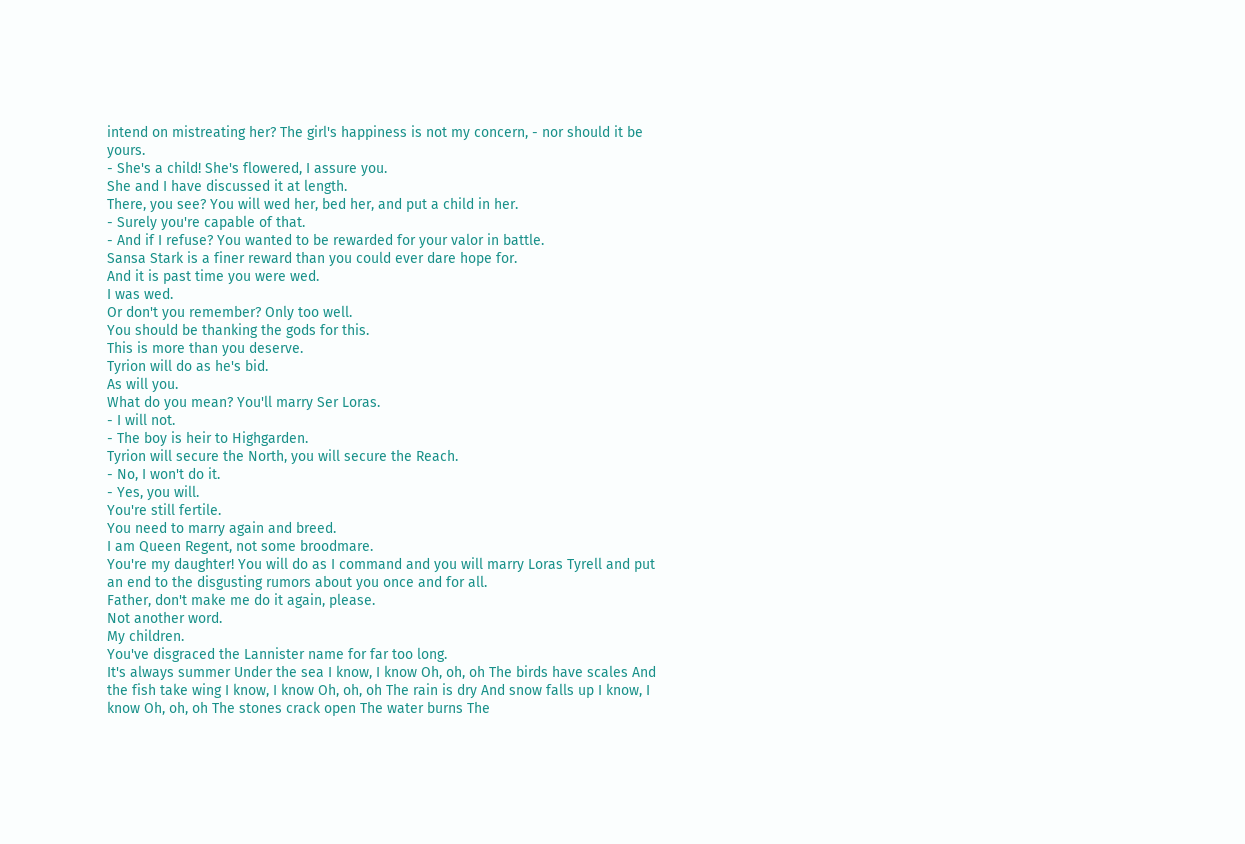intend on mistreating her? The girl's happiness is not my concern, - nor should it be yours.
- She's a child! She's flowered, I assure you.
She and I have discussed it at length.
There, you see? You will wed her, bed her, and put a child in her.
- Surely you're capable of that.
- And if I refuse? You wanted to be rewarded for your valor in battle.
Sansa Stark is a finer reward than you could ever dare hope for.
And it is past time you were wed.
I was wed.
Or don't you remember? Only too well.
You should be thanking the gods for this.
This is more than you deserve.
Tyrion will do as he's bid.
As will you.
What do you mean? You'll marry Ser Loras.
- I will not.
- The boy is heir to Highgarden.
Tyrion will secure the North, you will secure the Reach.
- No, I won't do it.
- Yes, you will.
You're still fertile.
You need to marry again and breed.
I am Queen Regent, not some broodmare.
You're my daughter! You will do as I command and you will marry Loras Tyrell and put an end to the disgusting rumors about you once and for all.
Father, don't make me do it again, please.
Not another word.
My children.
You've disgraced the Lannister name for far too long.
It's always summer Under the sea I know, I know Oh, oh, oh The birds have scales And the fish take wing I know, I know Oh, oh, oh The rain is dry And snow falls up I know, I know Oh, oh, oh The stones crack open The water burns The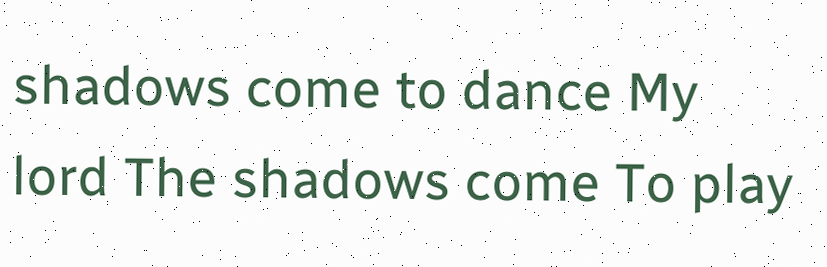shadows come to dance My lord The shadows come To play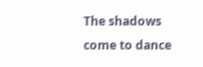The shadows come to dance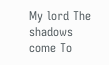My lord The shadows come To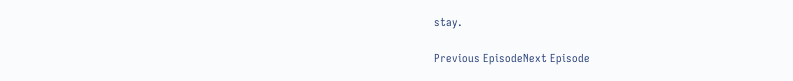stay.

Previous EpisodeNext Episode